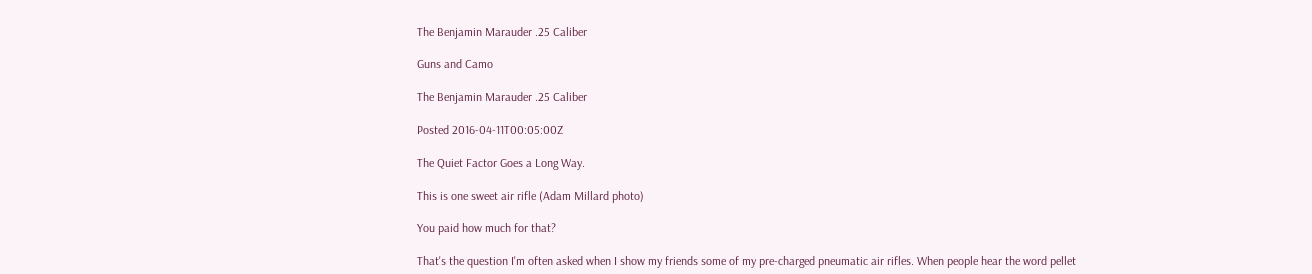The Benjamin Marauder .25 Caliber

Guns and Camo

The Benjamin Marauder .25 Caliber

Posted 2016-04-11T00:05:00Z

The Quiet Factor Goes a Long Way.

This is one sweet air rifle (Adam Millard photo)

You paid how much for that?

That's the question I'm often asked when I show my friends some of my pre-charged pneumatic air rifles. When people hear the word pellet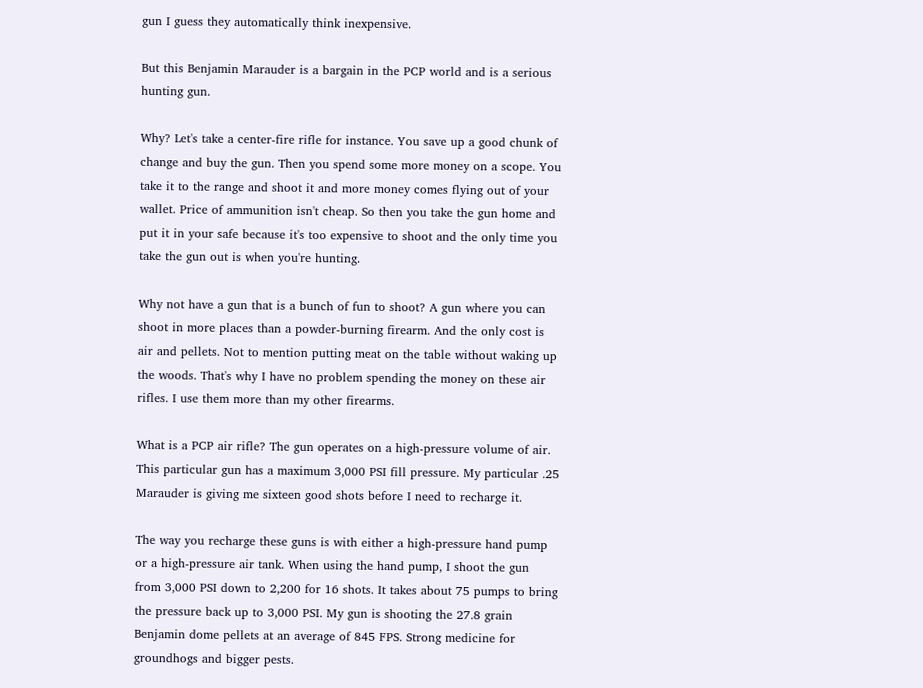gun I guess they automatically think inexpensive.

But this Benjamin Marauder is a bargain in the PCP world and is a serious hunting gun.

Why? Let's take a center-fire rifle for instance. You save up a good chunk of change and buy the gun. Then you spend some more money on a scope. You take it to the range and shoot it and more money comes flying out of your wallet. Price of ammunition isn't cheap. So then you take the gun home and put it in your safe because it's too expensive to shoot and the only time you take the gun out is when you're hunting.

Why not have a gun that is a bunch of fun to shoot? A gun where you can shoot in more places than a powder-burning firearm. And the only cost is air and pellets. Not to mention putting meat on the table without waking up the woods. That's why I have no problem spending the money on these air rifles. I use them more than my other firearms.

What is a PCP air rifle? The gun operates on a high-pressure volume of air. This particular gun has a maximum 3,000 PSI fill pressure. My particular .25 Marauder is giving me sixteen good shots before I need to recharge it.

The way you recharge these guns is with either a high-pressure hand pump or a high-pressure air tank. When using the hand pump, I shoot the gun from 3,000 PSI down to 2,200 for 16 shots. It takes about 75 pumps to bring the pressure back up to 3,000 PSI. My gun is shooting the 27.8 grain Benjamin dome pellets at an average of 845 FPS. Strong medicine for groundhogs and bigger pests.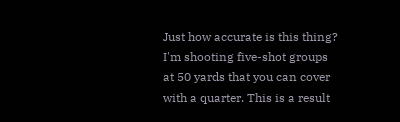Just how accurate is this thing? I'm shooting five-shot groups at 50 yards that you can cover with a quarter. This is a result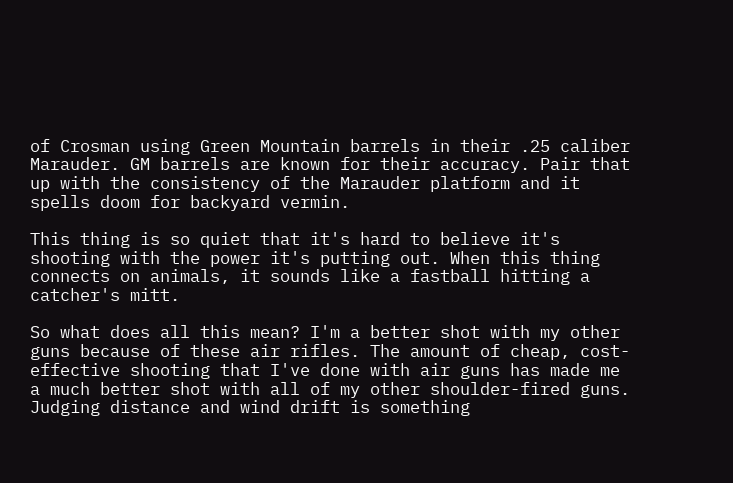of Crosman using Green Mountain barrels in their .25 caliber Marauder. GM barrels are known for their accuracy. Pair that up with the consistency of the Marauder platform and it spells doom for backyard vermin.

This thing is so quiet that it's hard to believe it's shooting with the power it's putting out. When this thing connects on animals, it sounds like a fastball hitting a catcher's mitt.

So what does all this mean? I'm a better shot with my other guns because of these air rifles. The amount of cheap, cost-effective shooting that I've done with air guns has made me a much better shot with all of my other shoulder-fired guns. Judging distance and wind drift is something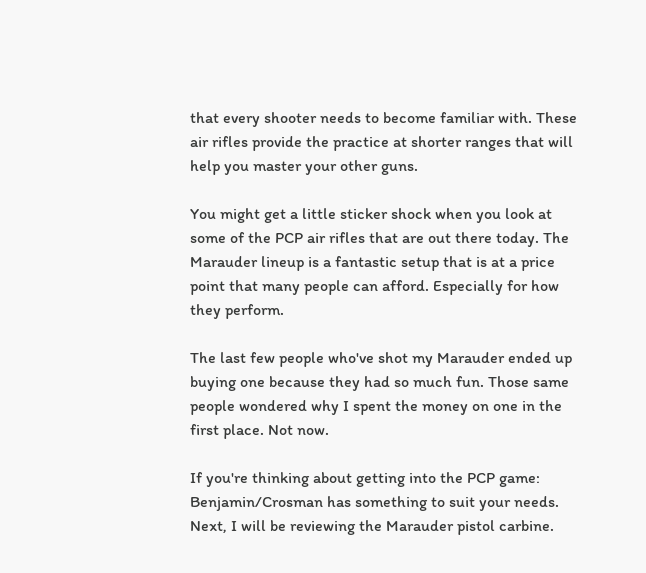that every shooter needs to become familiar with. These air rifles provide the practice at shorter ranges that will help you master your other guns.

You might get a little sticker shock when you look at some of the PCP air rifles that are out there today. The Marauder lineup is a fantastic setup that is at a price point that many people can afford. Especially for how they perform.

The last few people who've shot my Marauder ended up buying one because they had so much fun. Those same people wondered why I spent the money on one in the first place. Not now.

If you're thinking about getting into the PCP game: Benjamin/Crosman has something to suit your needs. Next, I will be reviewing the Marauder pistol carbine.